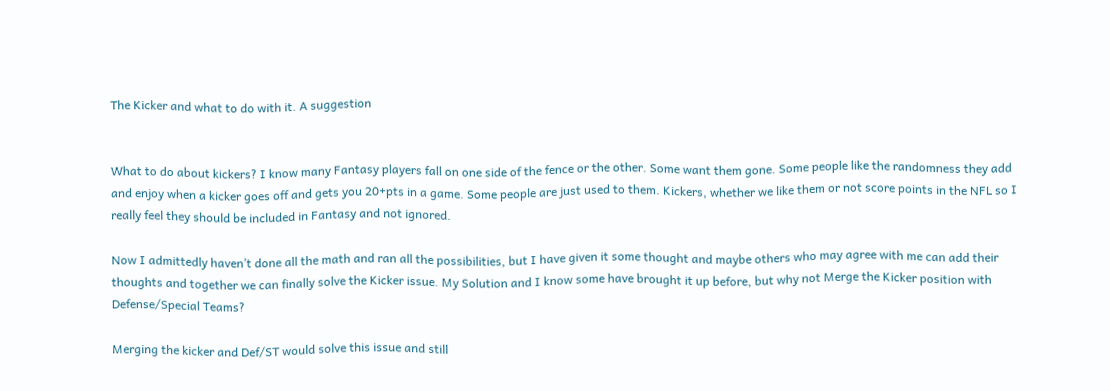The Kicker and what to do with it. A suggestion


What to do about kickers? I know many Fantasy players fall on one side of the fence or the other. Some want them gone. Some people like the randomness they add and enjoy when a kicker goes off and gets you 20+pts in a game. Some people are just used to them. Kickers, whether we like them or not score points in the NFL so I really feel they should be included in Fantasy and not ignored.

Now I admittedly haven’t done all the math and ran all the possibilities, but I have given it some thought and maybe others who may agree with me can add their thoughts and together we can finally solve the Kicker issue. My Solution and I know some have brought it up before, but why not Merge the Kicker position with Defense/Special Teams?

Merging the kicker and Def/ST would solve this issue and still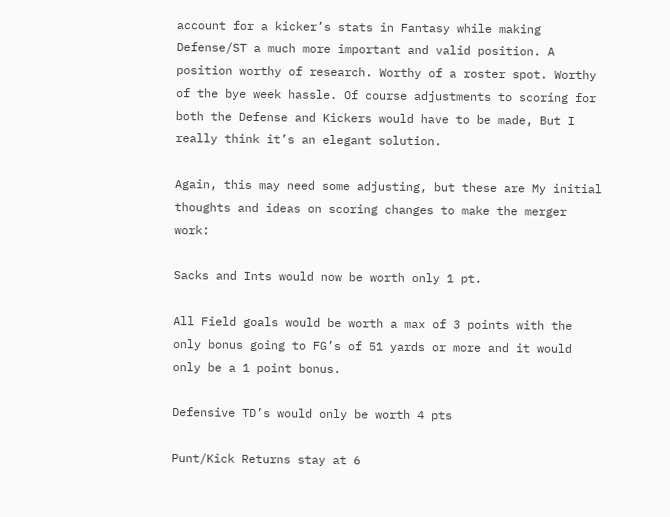account for a kicker’s stats in Fantasy while making Defense/ST a much more important and valid position. A position worthy of research. Worthy of a roster spot. Worthy of the bye week hassle. Of course adjustments to scoring for both the Defense and Kickers would have to be made, But I really think it’s an elegant solution.

Again, this may need some adjusting, but these are My initial thoughts and ideas on scoring changes to make the merger work:

Sacks and Ints would now be worth only 1 pt.

All Field goals would be worth a max of 3 points with the only bonus going to FG’s of 51 yards or more and it would only be a 1 point bonus.

Defensive TD’s would only be worth 4 pts

Punt/Kick Returns stay at 6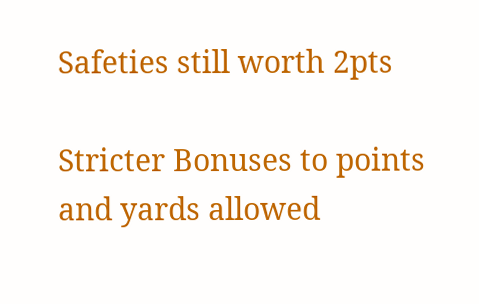Safeties still worth 2pts

Stricter Bonuses to points and yards allowed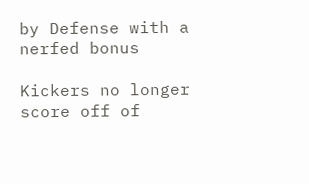by Defense with a nerfed bonus

Kickers no longer score off of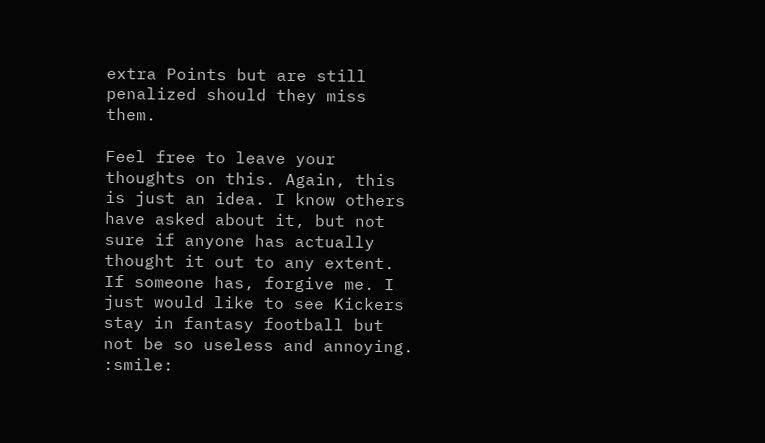extra Points but are still penalized should they miss them.

Feel free to leave your thoughts on this. Again, this is just an idea. I know others have asked about it, but not sure if anyone has actually thought it out to any extent. If someone has, forgive me. I just would like to see Kickers stay in fantasy football but not be so useless and annoying. :smile: